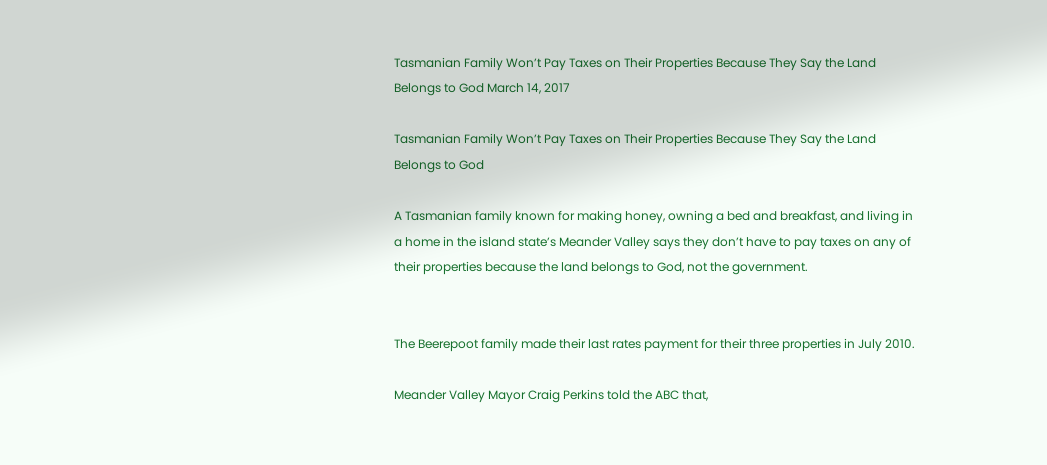Tasmanian Family Won’t Pay Taxes on Their Properties Because They Say the Land Belongs to God March 14, 2017

Tasmanian Family Won’t Pay Taxes on Their Properties Because They Say the Land Belongs to God

A Tasmanian family known for making honey, owning a bed and breakfast, and living in a home in the island state’s Meander Valley says they don’t have to pay taxes on any of their properties because the land belongs to God, not the government.


The Beerepoot family made their last rates payment for their three properties in July 2010.

Meander Valley Mayor Craig Perkins told the ABC that,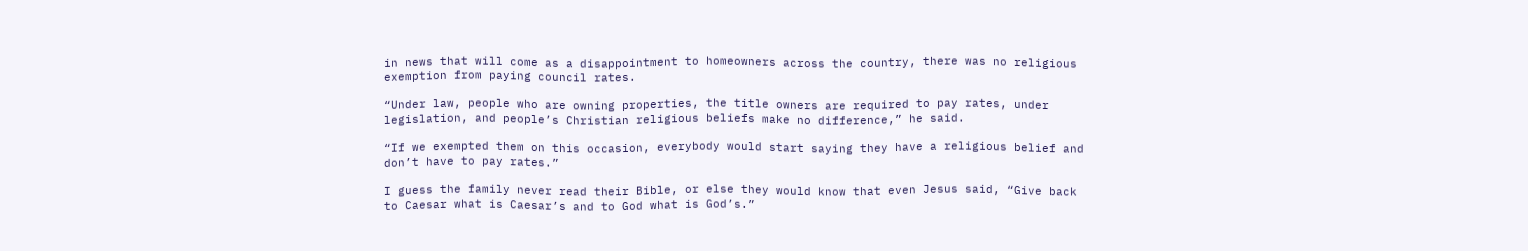in news that will come as a disappointment to homeowners across the country, there was no religious exemption from paying council rates.

“Under law, people who are owning properties, the title owners are required to pay rates, under legislation, and people’s Christian religious beliefs make no difference,” he said.

“If we exempted them on this occasion, everybody would start saying they have a religious belief and don’t have to pay rates.”

I guess the family never read their Bible, or else they would know that even Jesus said, “Give back to Caesar what is Caesar’s and to God what is God’s.”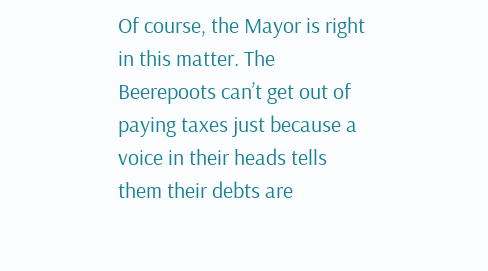Of course, the Mayor is right in this matter. The Beerepoots can’t get out of paying taxes just because a voice in their heads tells them their debts are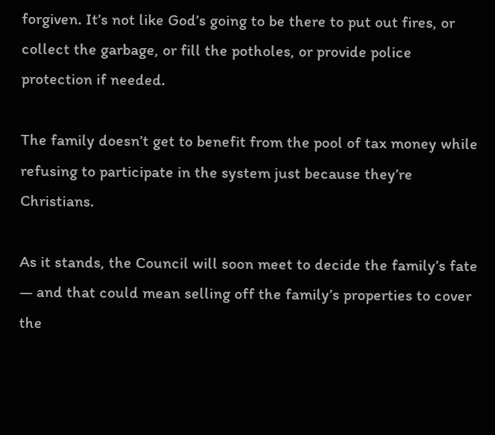forgiven. It’s not like God’s going to be there to put out fires, or collect the garbage, or fill the potholes, or provide police protection if needed.

The family doesn’t get to benefit from the pool of tax money while refusing to participate in the system just because they’re Christians.

As it stands, the Council will soon meet to decide the family’s fate — and that could mean selling off the family’s properties to cover the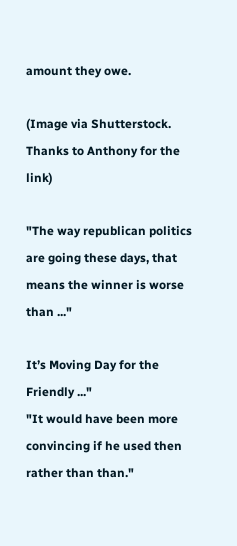amount they owe.

(Image via Shutterstock. Thanks to Anthony for the link)

"The way republican politics are going these days, that means the winner is worse than ..."

It’s Moving Day for the Friendly ..."
"It would have been more convincing if he used then rather than than."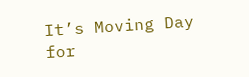It’s Moving Day for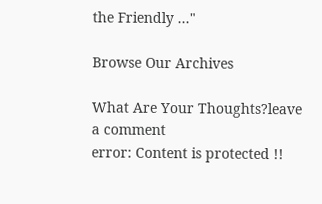the Friendly ..."

Browse Our Archives

What Are Your Thoughts?leave a comment
error: Content is protected !!